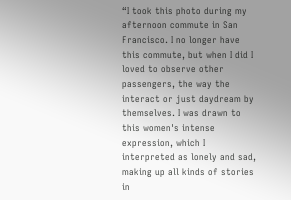“I took this photo during my afternoon commute in San Francisco. I no longer have this commute, but when I did I loved to observe other passengers, the way the interact or just daydream by themselves. I was drawn to this women's intense expression, which I interpreted as lonely and sad, making up all kinds of stories in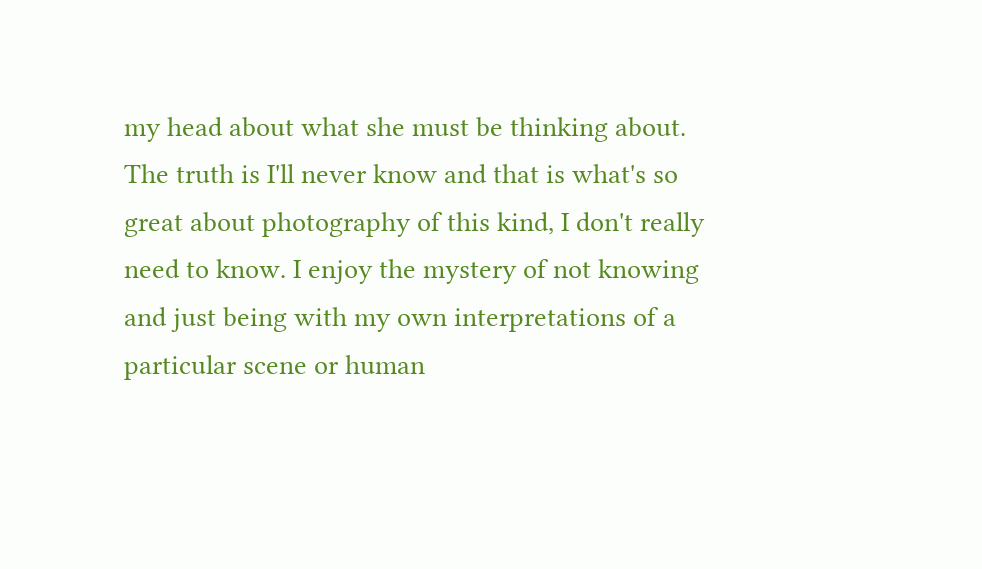my head about what she must be thinking about. The truth is I'll never know and that is what's so great about photography of this kind, I don't really need to know. I enjoy the mystery of not knowing and just being with my own interpretations of a particular scene or human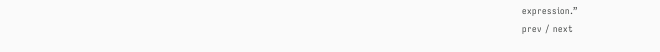expression.”
prev / next